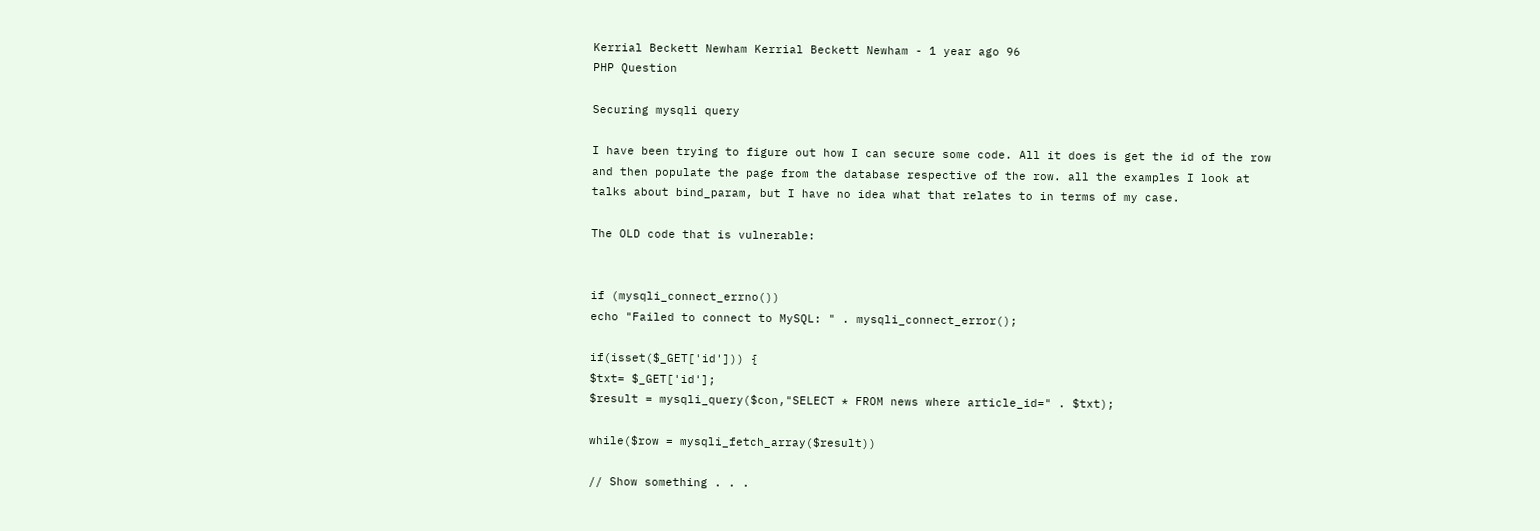Kerrial Beckett Newham Kerrial Beckett Newham - 1 year ago 96
PHP Question

Securing mysqli query

I have been trying to figure out how I can secure some code. All it does is get the id of the row and then populate the page from the database respective of the row. all the examples I look at talks about bind_param, but I have no idea what that relates to in terms of my case.

The OLD code that is vulnerable:


if (mysqli_connect_errno())
echo "Failed to connect to MySQL: " . mysqli_connect_error();

if(isset($_GET['id'])) {
$txt= $_GET['id'];
$result = mysqli_query($con,"SELECT * FROM news where article_id=" . $txt);

while($row = mysqli_fetch_array($result))

// Show something . . .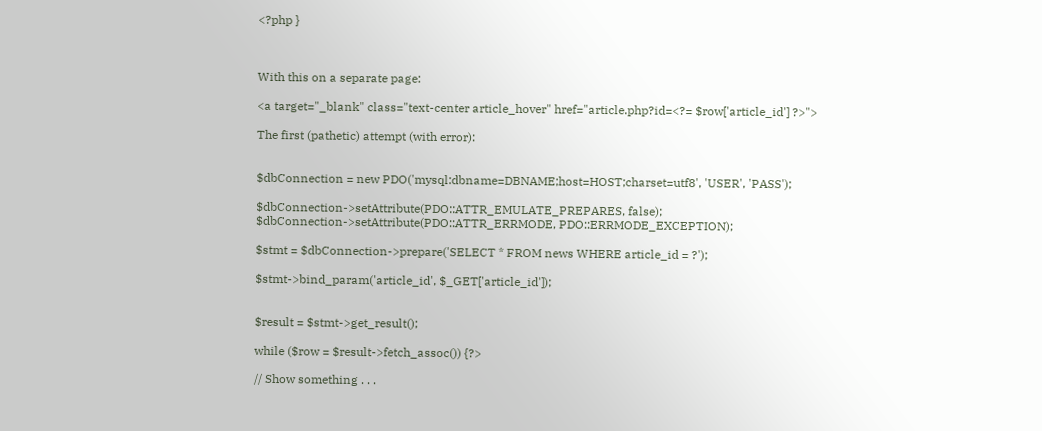<?php }



With this on a separate page:

<a target="_blank" class="text-center article_hover" href="article.php?id=<?= $row['article_id'] ?>">

The first (pathetic) attempt (with error):


$dbConnection = new PDO('mysql:dbname=DBNAME;host=HOST;charset=utf8', 'USER', 'PASS');

$dbConnection->setAttribute(PDO::ATTR_EMULATE_PREPARES, false);
$dbConnection->setAttribute(PDO::ATTR_ERRMODE, PDO::ERRMODE_EXCEPTION);

$stmt = $dbConnection->prepare('SELECT * FROM news WHERE article_id = ?');

$stmt->bind_param('article_id', $_GET['article_id']);


$result = $stmt->get_result();

while ($row = $result->fetch_assoc()) {?>

// Show something . . .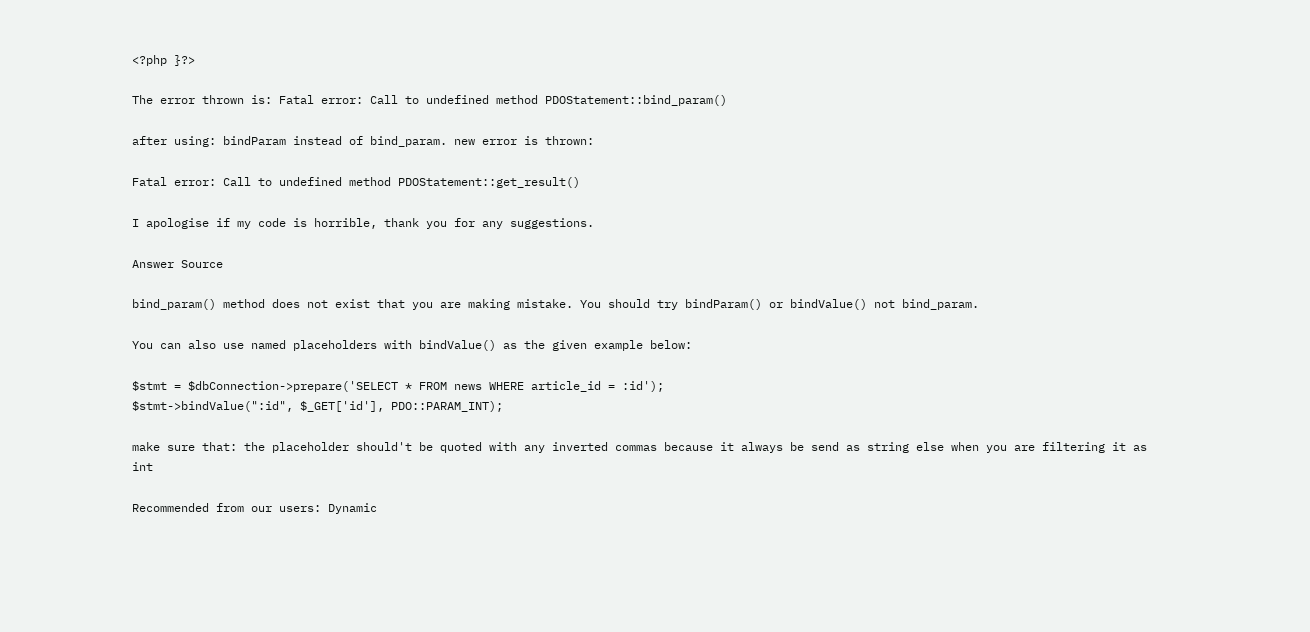<?php }?>

The error thrown is: Fatal error: Call to undefined method PDOStatement::bind_param()

after using: bindParam instead of bind_param. new error is thrown:

Fatal error: Call to undefined method PDOStatement::get_result()

I apologise if my code is horrible, thank you for any suggestions.

Answer Source

bind_param() method does not exist that you are making mistake. You should try bindParam() or bindValue() not bind_param.

You can also use named placeholders with bindValue() as the given example below:

$stmt = $dbConnection->prepare('SELECT * FROM news WHERE article_id = :id');
$stmt->bindValue(":id", $_GET['id'], PDO::PARAM_INT);

make sure that: the placeholder should't be quoted with any inverted commas because it always be send as string else when you are filtering it as int

Recommended from our users: Dynamic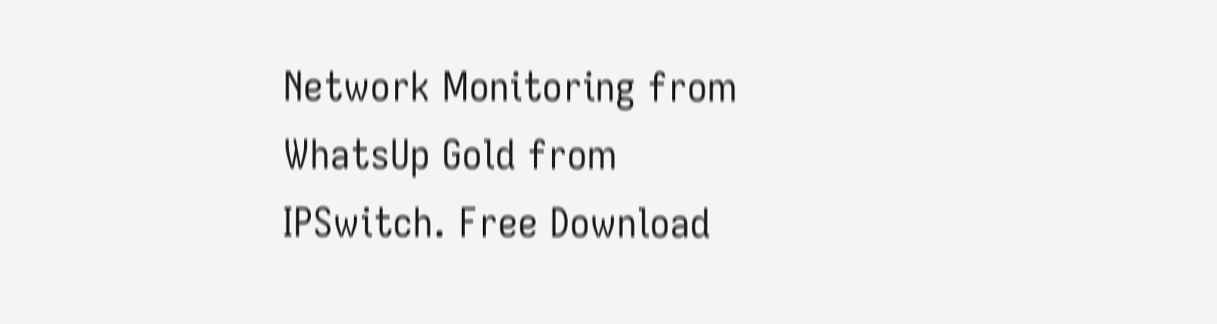Network Monitoring from WhatsUp Gold from IPSwitch. Free Download